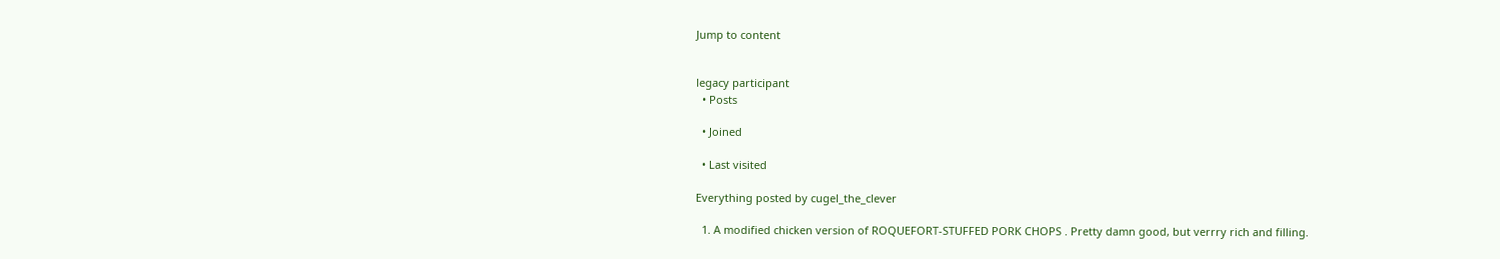Jump to content


legacy participant
  • Posts

  • Joined

  • Last visited

Everything posted by cugel_the_clever

  1. A modified chicken version of ROQUEFORT-STUFFED PORK CHOPS . Pretty damn good, but verrry rich and filling.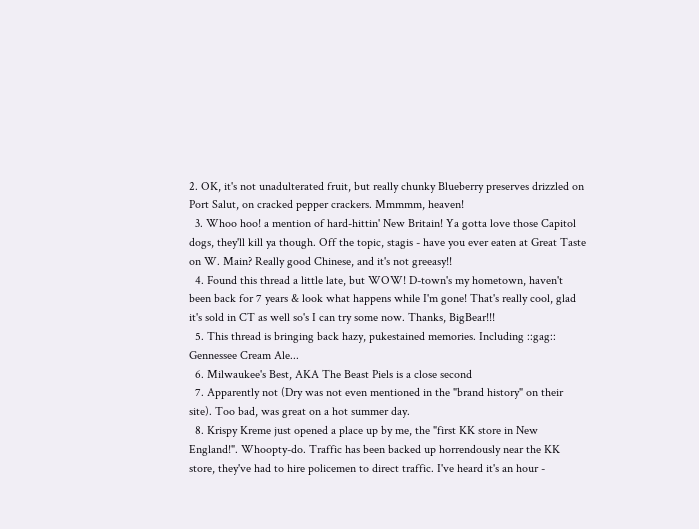2. OK, it's not unadulterated fruit, but really chunky Blueberry preserves drizzled on Port Salut, on cracked pepper crackers. Mmmmm, heaven!
  3. Whoo hoo! a mention of hard-hittin' New Britain! Ya gotta love those Capitol dogs, they'll kill ya though. Off the topic, stagis - have you ever eaten at Great Taste on W. Main? Really good Chinese, and it's not greeasy!!
  4. Found this thread a little late, but WOW! D-town's my hometown, haven't been back for 7 years & look what happens while I'm gone! That's really cool, glad it's sold in CT as well so's I can try some now. Thanks, BigBear!!!
  5. This thread is bringing back hazy, pukestained memories. Including ::gag:: Gennessee Cream Ale...
  6. Milwaukee's Best, AKA The Beast Piels is a close second
  7. Apparently not (Dry was not even mentioned in the "brand history" on their site). Too bad, was great on a hot summer day.
  8. Krispy Kreme just opened a place up by me, the "first KK store in New England!". Whoopty-do. Traffic has been backed up horrendously near the KK store, they've had to hire policemen to direct traffic. I've heard it's an hour -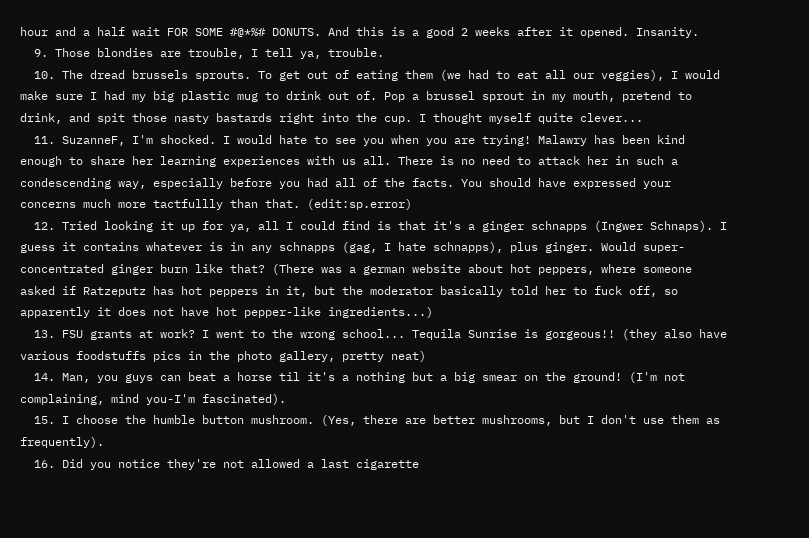hour and a half wait FOR SOME #@*%# DONUTS. And this is a good 2 weeks after it opened. Insanity.
  9. Those blondies are trouble, I tell ya, trouble.
  10. The dread brussels sprouts. To get out of eating them (we had to eat all our veggies), I would make sure I had my big plastic mug to drink out of. Pop a brussel sprout in my mouth, pretend to drink, and spit those nasty bastards right into the cup. I thought myself quite clever...
  11. SuzanneF, I'm shocked. I would hate to see you when you are trying! Malawry has been kind enough to share her learning experiences with us all. There is no need to attack her in such a condescending way, especially before you had all of the facts. You should have expressed your concerns much more tactfullly than that. (edit:sp.error)
  12. Tried looking it up for ya, all I could find is that it's a ginger schnapps (Ingwer Schnaps). I guess it contains whatever is in any schnapps (gag, I hate schnapps), plus ginger. Would super-concentrated ginger burn like that? (There was a german website about hot peppers, where someone asked if Ratzeputz has hot peppers in it, but the moderator basically told her to fuck off, so apparently it does not have hot pepper-like ingredients...)
  13. FSU grants at work? I went to the wrong school... Tequila Sunrise is gorgeous!! (they also have various foodstuffs pics in the photo gallery, pretty neat)
  14. Man, you guys can beat a horse til it's a nothing but a big smear on the ground! (I'm not complaining, mind you-I'm fascinated).
  15. I choose the humble button mushroom. (Yes, there are better mushrooms, but I don't use them as frequently).
  16. Did you notice they're not allowed a last cigarette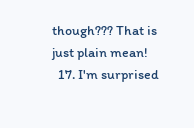though??? That is just plain mean!
  17. I'm surprised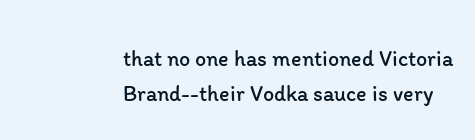that no one has mentioned Victoria Brand--their Vodka sauce is very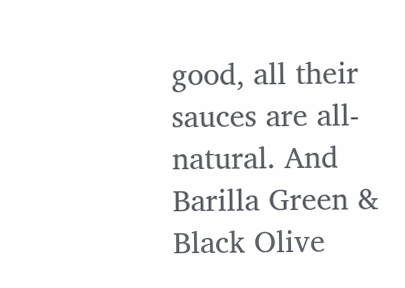good, all their sauces are all-natural. And Barilla Green & Black Olive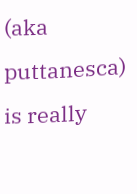(aka puttanesca) is really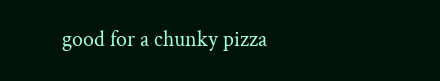good for a chunky pizza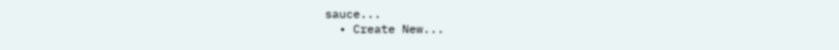sauce...
  • Create New...